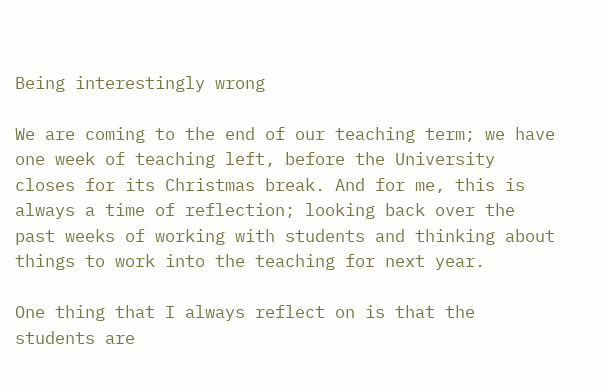Being interestingly wrong

We are coming to the end of our teaching term; we have one week of teaching left, before the University closes for its Christmas break. And for me, this is always a time of reflection; looking back over the past weeks of working with students and thinking about things to work into the teaching for next year.

One thing that I always reflect on is that the students are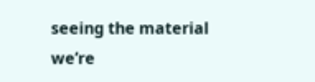seeing the material we’re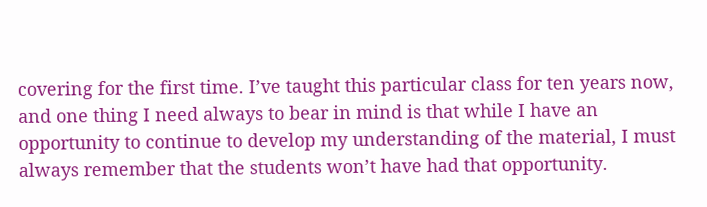covering for the first time. I’ve taught this particular class for ten years now, and one thing I need always to bear in mind is that while I have an opportunity to continue to develop my understanding of the material, I must always remember that the students won’t have had that opportunity.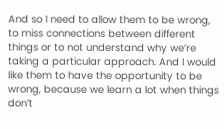And so I need to allow them to be wrong, to miss connections between different things or to not understand why we’re taking a particular approach. And I would like them to have the opportunity to be wrong, because we learn a lot when things don’t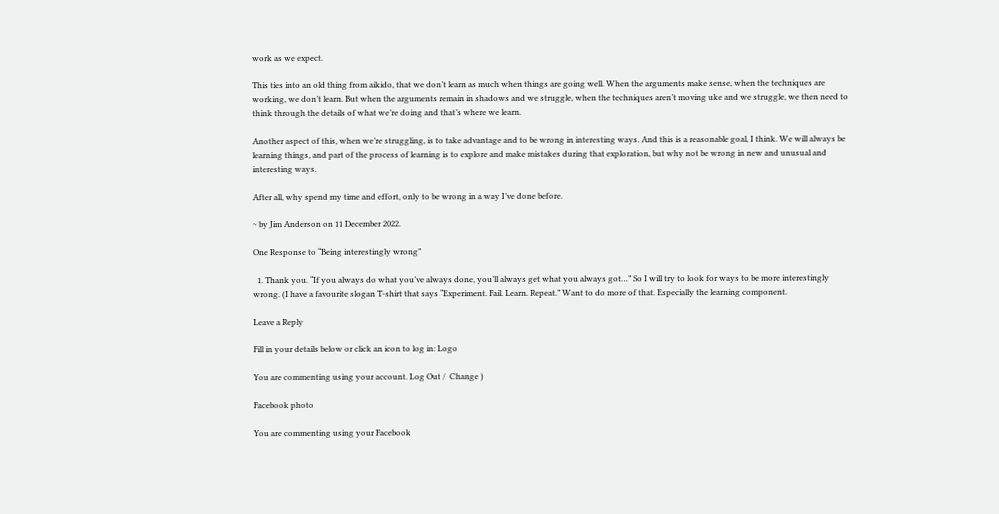work as we expect.

This ties into an old thing from aikido, that we don’t learn as much when things are going well. When the arguments make sense, when the techniques are working, we don’t learn. But when the arguments remain in shadows and we struggle, when the techniques aren’t moving uke and we struggle, we then need to think through the details of what we’re doing and that’s where we learn.

Another aspect of this, when we’re struggling, is to take advantage and to be wrong in interesting ways. And this is a reasonable goal, I think. We will always be learning things, and part of the process of learning is to explore and make mistakes during that exploration, but why not be wrong in new and unusual and interesting ways.

After all, why spend my time and effort, only to be wrong in a way I’ve done before.

~ by Jim Anderson on 11 December 2022.

One Response to “Being interestingly wrong”

  1. Thank you. “If you always do what you’ve always done, you’ll always get what you always got…” So I will try to look for ways to be more interestingly wrong. (I have a favourite slogan T-shirt that says “Experiment. Fail. Learn. Repeat.” Want to do more of that. Especially the learning component.

Leave a Reply

Fill in your details below or click an icon to log in: Logo

You are commenting using your account. Log Out /  Change )

Facebook photo

You are commenting using your Facebook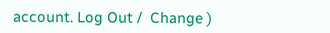account. Log Out /  Change )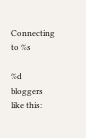Connecting to %s

%d bloggers like this: